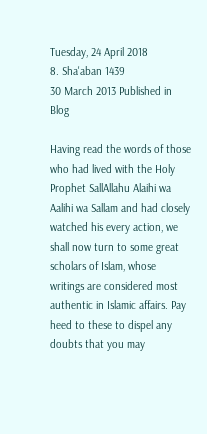Tuesday, 24 April 2018
8. Sha'aban 1439
30 March 2013 Published in Blog

Having read the words of those who had lived with the Holy Prophet SallAllahu Alaihi wa Aalihi wa Sallam and had closely watched his every action, we shall now turn to some great scholars of Islam, whose writings are considered most authentic in Islamic affairs. Pay heed to these to dispel any doubts that you may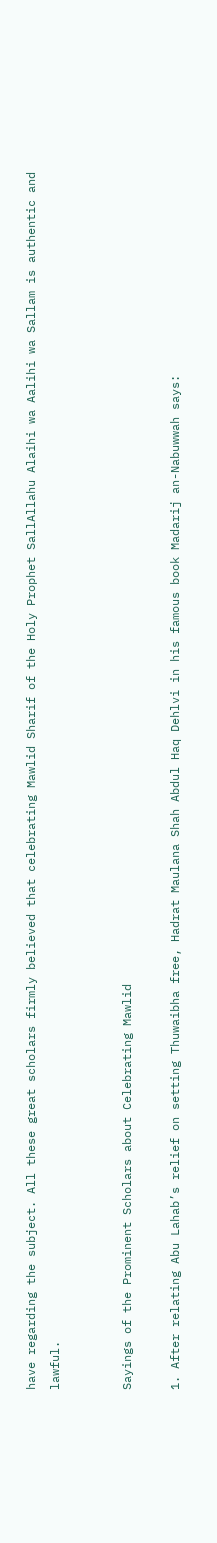have regarding the subject. All these great scholars firmly believed that celebrating Mawlid Sharif of the Holy Prophet SallAllahu Alaihi wa Aalihi wa Sallam is authentic and lawful.


Sayings of the Prominent Scholars about Celebrating Mawlid

1. After relating Abu Lahab’s relief on setting Thuwaibha free, Hadrat Maulana Shah Abdul Haq Dehlvi in his famous book Madarij an-Nabuwwah says: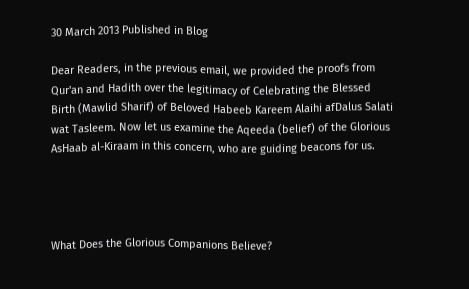30 March 2013 Published in Blog

Dear Readers, in the previous email, we provided the proofs from Qur'an and Hadith over the legitimacy of Celebrating the Blessed Birth (Mawlid Sharif) of Beloved Habeeb Kareem Alaihi afDalus Salati wat Tasleem. Now let us examine the Aqeeda (belief) of the Glorious AsHaab al-Kiraam in this concern, who are guiding beacons for us.




What Does the Glorious Companions Believe?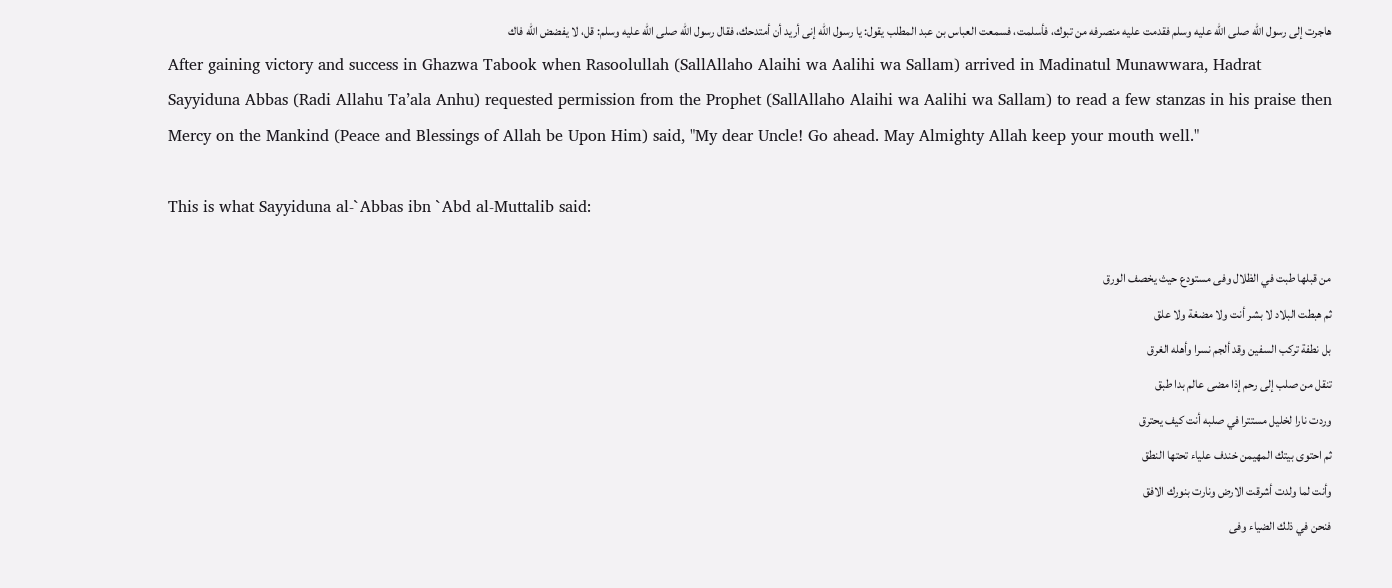هاجرت إلى رسول الله صلى الله عليه وسلم فقدمت عليه منصرفه من تبوك، فأسلمت، فسمعت العباس بن عبد المطلب يقول: يا رسول الله إنى أريد أن أمتدحك، فقال رسول الله صلى الله عليه وسلم: قل، لا يفضض الله فاك
After gaining victory and success in Ghazwa Tabook when Rasoolullah (SallAllaho Alaihi wa Aalihi wa Sallam) arrived in Madinatul Munawwara, Hadrat Sayyiduna Abbas (Radi Allahu Ta’ala Anhu) requested permission from the Prophet (SallAllaho Alaihi wa Aalihi wa Sallam) to read a few stanzas in his praise then Mercy on the Mankind (Peace and Blessings of Allah be Upon Him) said, "My dear Uncle! Go ahead. May Almighty Allah keep your mouth well."

This is what Sayyiduna al-`Abbas ibn `Abd al-Muttalib said:

من قبلها طبت في الظلال وفى مستودع حيث يخصف الورق
ثم هبطت البلاد لا بشر أنت ولا مضغة ولا علق
بل نطفة تركب السفين وقد ألجم نسرا وأهله الغرق
تنقل من صلب إلى رحم إذا مضى عالم بدا طبق
وردت نارا لخليل مستترا في صلبه أنت كيف يحترق
ثم احتوى بيتك المهيمن خندف علياء تحتها النطق
وأنت لما ولدت أشرقت الارض ونارت بنورك الافق
فنحن في ذلك الضياء وفى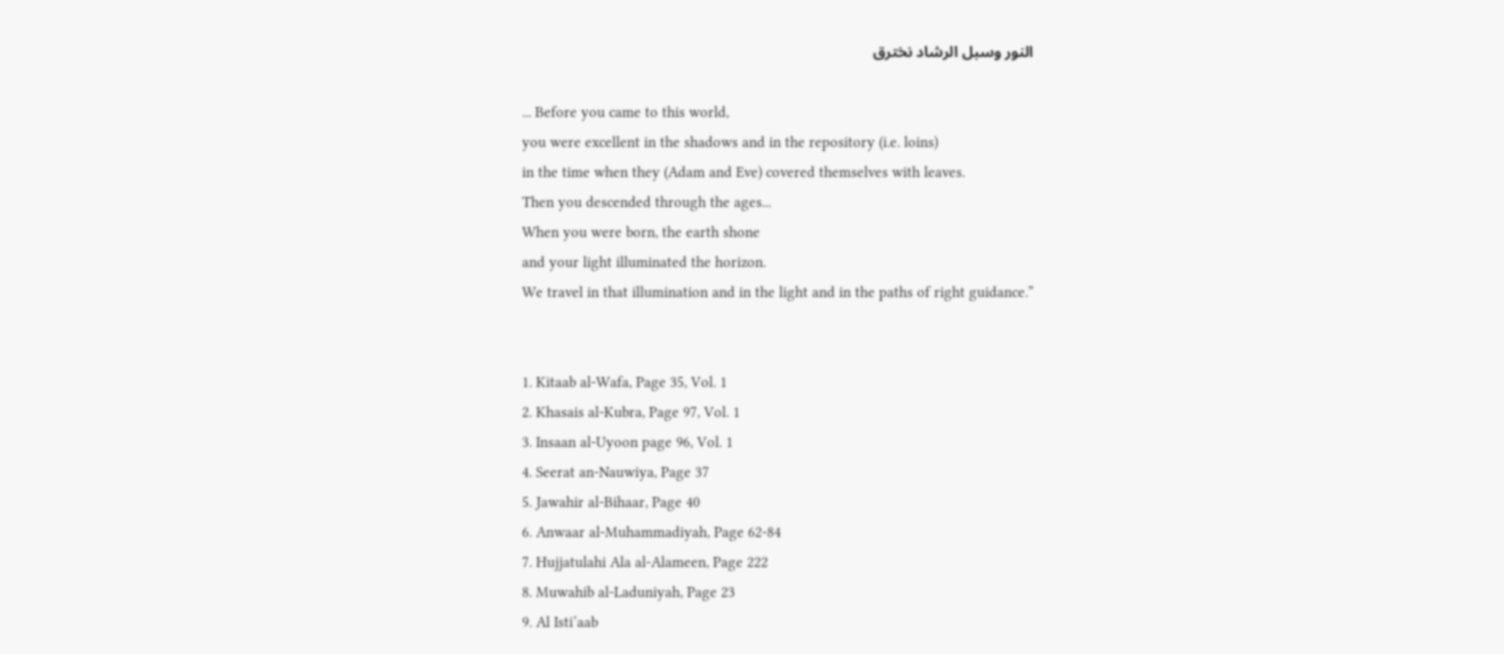النور وسبل الرشاد نخترق

... Before you came to this world,
you were excellent in the shadows and in the repository (i.e. loins)
in the time when they (Adam and Eve) covered themselves with leaves.
Then you descended through the ages...
When you were born, the earth shone
and your light illuminated the horizon.
We travel in that illumination and in the light and in the paths of right guidance.”


1. Kitaab al-Wafa, Page 35, Vol. 1
2. Khasais al-Kubra, Page 97, Vol. 1
3. Insaan al-Uyoon page 96, Vol. 1
4. Seerat an-Nauwiya, Page 37
5. Jawahir al-Bihaar, Page 40
6. Anwaar al-Muhammadiyah, Page 62-84
7. Hujjatulahi Ala al-Alameen, Page 222
8. Muwahib al-Laduniyah, Page 23
9. Al Isti’aab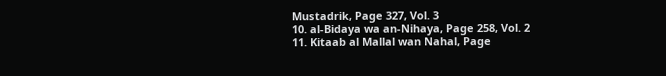Mustadrik, Page 327, Vol. 3
10. al-Bidaya wa an-Nihaya, Page 258, Vol. 2
11. Kitaab al Mallal wan Nahal, Page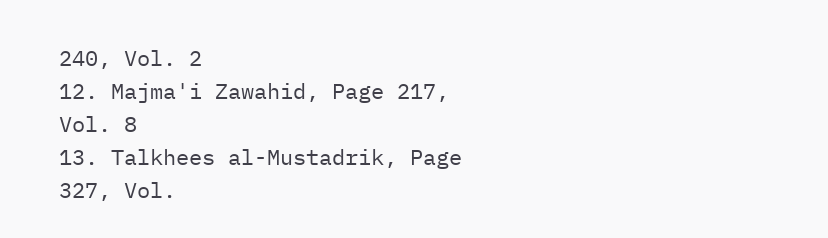240, Vol. 2
12. Majma'i Zawahid, Page 217, Vol. 8
13. Talkhees al-Mustadrik, Page 327, Vol.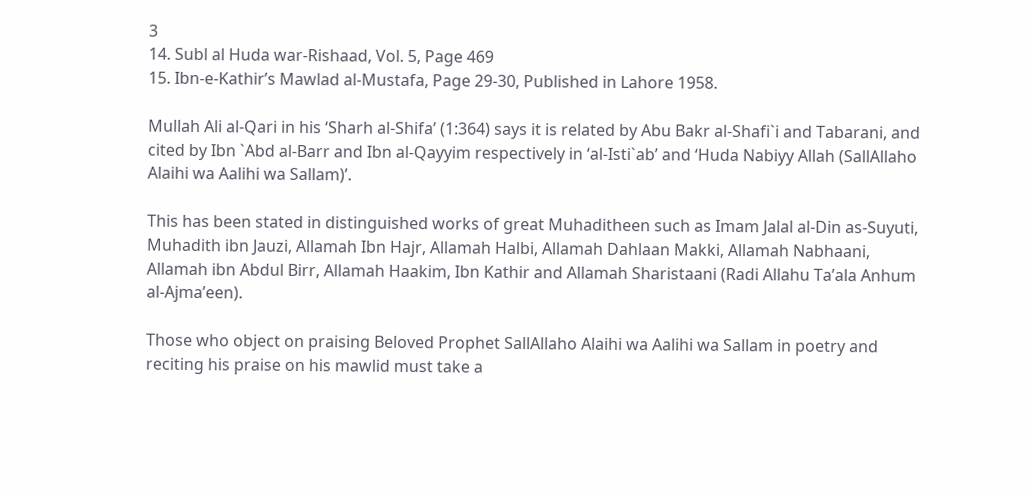3
14. Subl al Huda war-Rishaad, Vol. 5, Page 469
15. Ibn-e-Kathir’s Mawlad al-Mustafa, Page 29-30, Published in Lahore 1958.

Mullah Ali al-Qari in his ‘Sharh al-Shifa’ (1:364) says it is related by Abu Bakr al-Shafi`i and Tabarani, and cited by Ibn `Abd al-Barr and Ibn al-Qayyim respectively in ‘al-Isti`ab’ and ‘Huda Nabiyy Allah (SallAllaho Alaihi wa Aalihi wa Sallam)’.

This has been stated in distinguished works of great Muhaditheen such as Imam Jalal al-Din as-Suyuti, Muhadith ibn Jauzi, Allamah Ibn Hajr, Allamah Halbi, Allamah Dahlaan Makki, Allamah Nabhaani, Allamah ibn Abdul Birr, Allamah Haakim, Ibn Kathir and Allamah Sharistaani (Radi Allahu Ta’ala Anhum al-Ajma’een).

Those who object on praising Beloved Prophet SallAllaho Alaihi wa Aalihi wa Sallam in poetry and reciting his praise on his mawlid must take a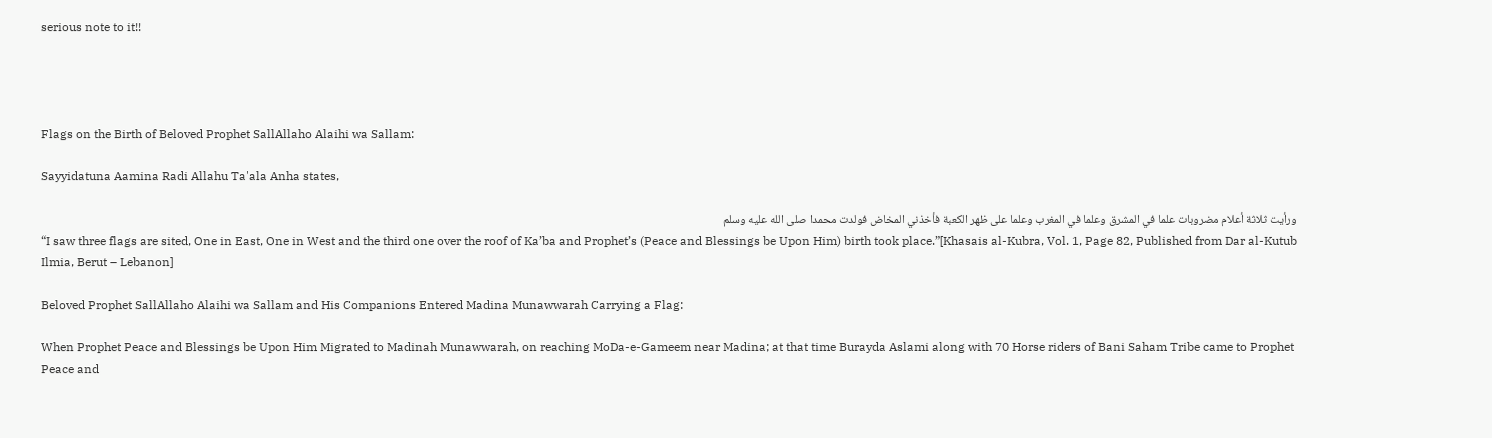serious note to it!!




Flags on the Birth of Beloved Prophet SallAllaho Alaihi wa Sallam:

Sayyidatuna Aamina Radi Allahu Ta'ala Anha states,

ورأيت ثلاثة أعلام مضروبات علما في المشرق وعلما في المغرب وعلما على ظهر الكعبة فأخذني المخاض فولدت محمدا صلى الله عليه وسلم
“I saw three flags are sited, One in East, One in West and the third one over the roof of Ka’ba and Prophet’s (Peace and Blessings be Upon Him) birth took place.”[Khasais al-Kubra, Vol. 1, Page 82, Published from Dar al-Kutub Ilmia, Berut – Lebanon]

Beloved Prophet SallAllaho Alaihi wa Sallam and His Companions Entered Madina Munawwarah Carrying a Flag:

When Prophet Peace and Blessings be Upon Him Migrated to Madinah Munawwarah, on reaching MoDa-e-Gameem near Madina; at that time Burayda Aslami along with 70 Horse riders of Bani Saham Tribe came to Prophet Peace and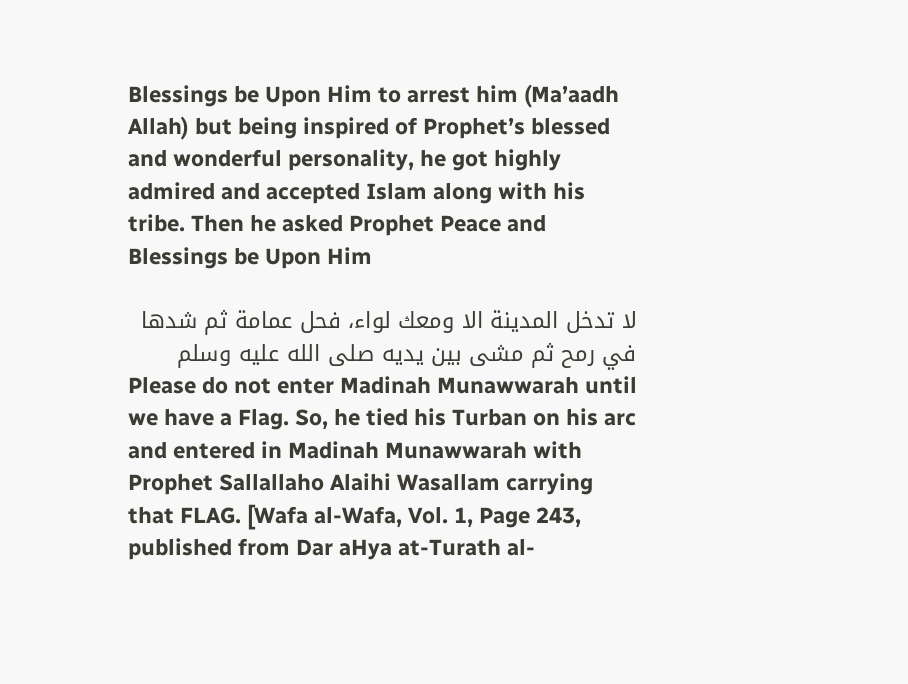Blessings be Upon Him to arrest him (Ma’aadh Allah) but being inspired of Prophet’s blessed and wonderful personality, he got highly admired and accepted Islam along with his tribe. Then he asked Prophet Peace and Blessings be Upon Him

لا تدخل المدینة الا ومعك لواء، فحل عمامة ثم شدھا في رمح ثم مشی بین یدیه صلی الله علیه وسلم
Please do not enter Madinah Munawwarah until we have a Flag. So, he tied his Turban on his arc and entered in Madinah Munawwarah with Prophet Sallallaho Alaihi Wasallam carrying that FLAG. [Wafa al-Wafa, Vol. 1, Page 243, published from Dar aHya at-Turath al-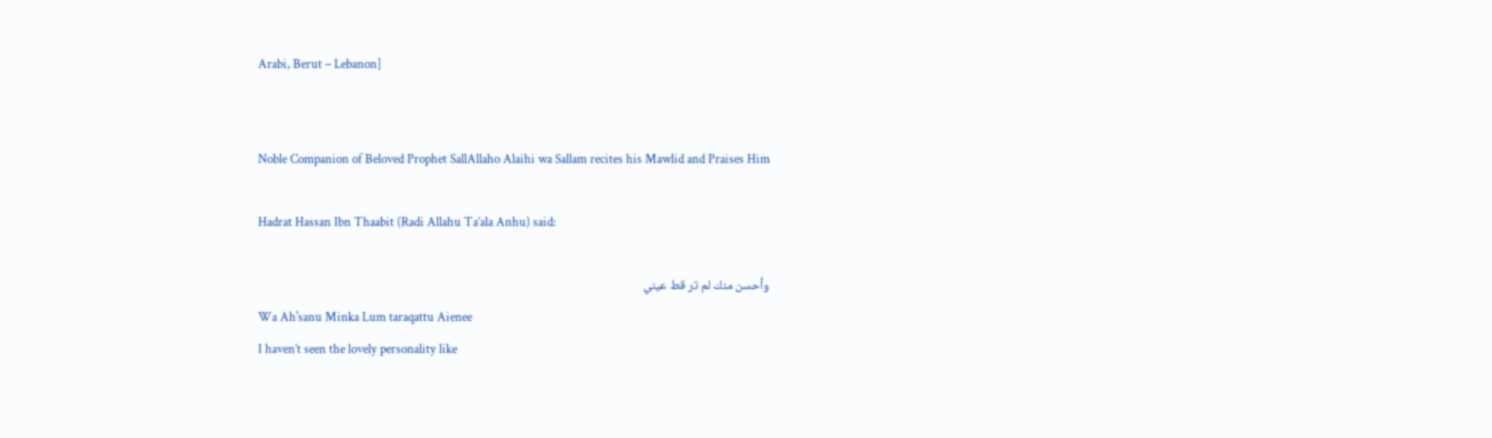Arabi, Berut – Lebanon]


Noble Companion of Beloved Prophet SallAllaho Alaihi wa Sallam recites his Mawlid and Praises Him

Hadrat Hassan Ibn Thaabit (Radi Allahu Ta’ala Anhu) said:

وأحسن منك لم تر قط عيني
Wa Ah'sanu Minka Lum taraqattu Aienee
I haven’t seen the lovely personality like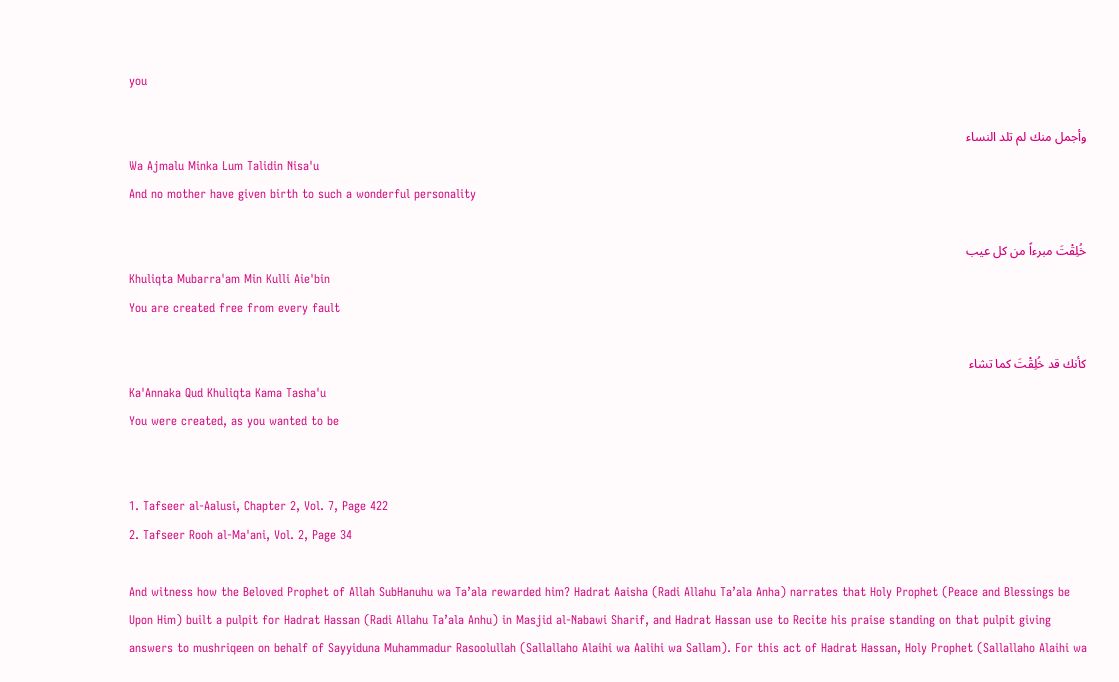you

وأجمل منك لم تلد النساء
Wa Ajmalu Minka Lum Talidin Nisa'u
And no mother have given birth to such a wonderful personality

خُلِقْتَ مبرءاً من كل عيب
Khuliqta Mubarra'am Min Kulli Aie'bin
You are created free from every fault

كأنك قد خُلِقْتَ كما تشاء
Ka'Annaka Qud Khuliqta Kama Tasha'u
You were created, as you wanted to be


1. Tafseer al-Aalusi, Chapter 2, Vol. 7, Page 422
2. Tafseer Rooh al-Ma'ani, Vol. 2, Page 34

And witness how the Beloved Prophet of Allah SubHanuhu wa Ta’ala rewarded him? Hadrat Aaisha (Radi Allahu Ta’ala Anha) narrates that Holy Prophet (Peace and Blessings be Upon Him) built a pulpit for Hadrat Hassan (Radi Allahu Ta’ala Anhu) in Masjid al-Nabawi Sharif, and Hadrat Hassan use to Recite his praise standing on that pulpit giving answers to mushriqeen on behalf of Sayyiduna Muhammadur Rasoolullah (Sallallaho Alaihi wa Aalihi wa Sallam). For this act of Hadrat Hassan, Holy Prophet (Sallallaho Alaihi wa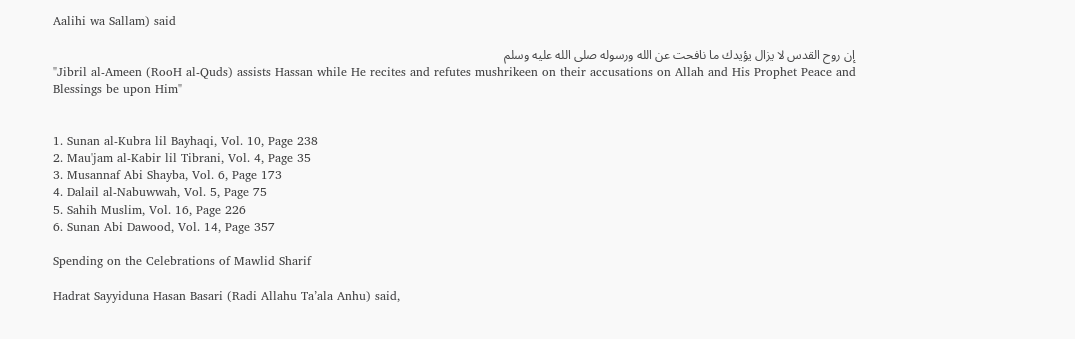Aalihi wa Sallam) said

إن روح القدس لا يزال يؤيدك ما نافحت عن الله ورسوله صلى الله عليه وسلم
"Jibril al-Ameen (RooH al-Quds) assists Hassan while He recites and refutes mushrikeen on their accusations on Allah and His Prophet Peace and Blessings be upon Him"


1. Sunan al-Kubra lil Bayhaqi, Vol. 10, Page 238
2. Mau'jam al-Kabir lil Tibrani, Vol. 4, Page 35
3. Musannaf Abi Shayba, Vol. 6, Page 173
4. Dalail al-Nabuwwah, Vol. 5, Page 75
5. Sahih Muslim, Vol. 16, Page 226
6. Sunan Abi Dawood, Vol. 14, Page 357

Spending on the Celebrations of Mawlid Sharif

Hadrat Sayyiduna Hasan Basari (Radi Allahu Ta’ala Anhu) said,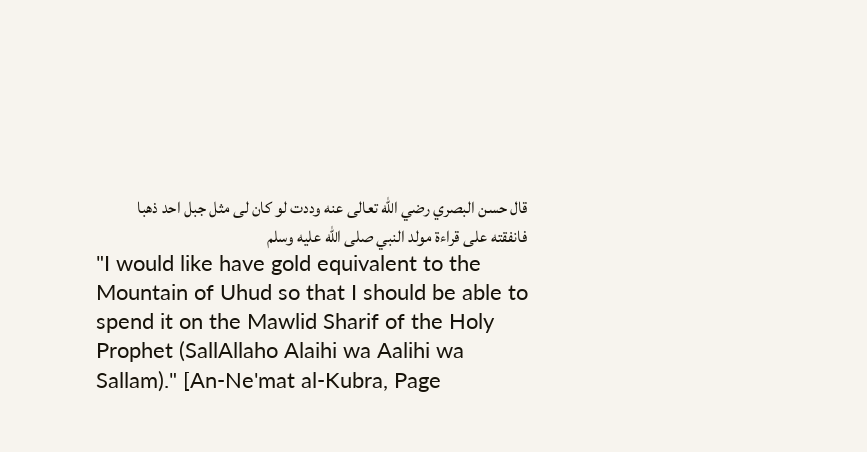قال حسن البصري رضي الله تعالی عنه وددت لو کان لی مثل جبل احد ذھبا فانفقته علی قراءة مولد النبي صلی الله علیه وسلم
"I would like have gold equivalent to the Mountain of Uhud so that I should be able to spend it on the Mawlid Sharif of the Holy Prophet (SallAllaho Alaihi wa Aalihi wa Sallam)." [An-Ne'mat al-Kubra, Page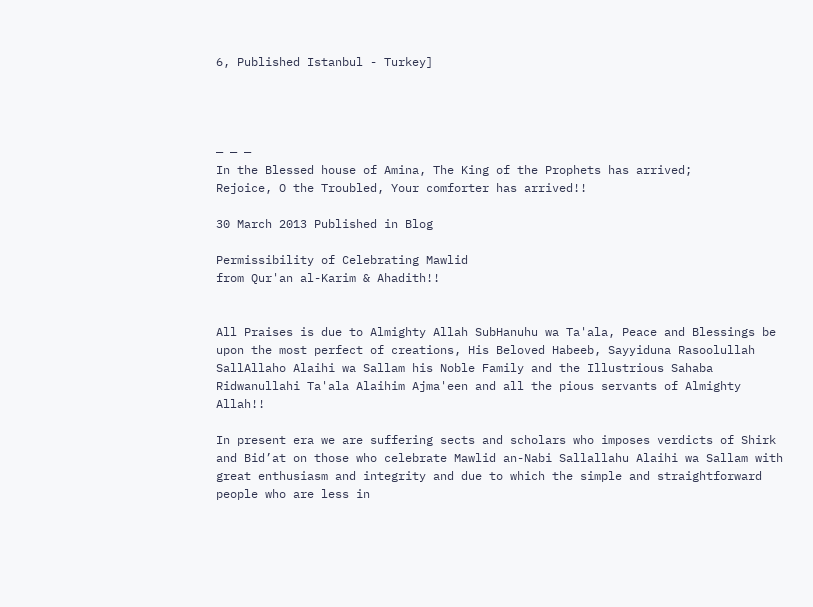6, Published Istanbul - Turkey]




— — —
In the Blessed house of Amina, The King of the Prophets has arrived;
Rejoice, O the Troubled, Your comforter has arrived!!

30 March 2013 Published in Blog

Permissibility of Celebrating Mawlid
from Qur'an al-Karim & Ahadith!!


All Praises is due to Almighty Allah SubHanuhu wa Ta'ala, Peace and Blessings be upon the most perfect of creations, His Beloved Habeeb, Sayyiduna Rasoolullah SallAllaho Alaihi wa Sallam his Noble Family and the Illustrious Sahaba Ridwanullahi Ta'ala Alaihim Ajma'een and all the pious servants of Almighty Allah!!

In present era we are suffering sects and scholars who imposes verdicts of Shirk and Bid’at on those who celebrate Mawlid an-Nabi Sallallahu Alaihi wa Sallam with great enthusiasm and integrity and due to which the simple and straightforward people who are less in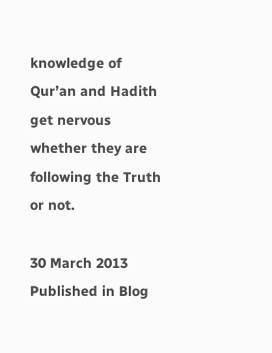knowledge of Qur’an and Hadith get nervous whether they are following the Truth or not.

30 March 2013 Published in Blog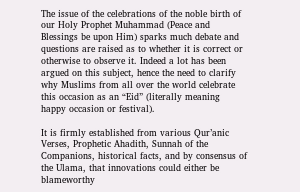The issue of the celebrations of the noble birth of our Holy Prophet Muhammad (Peace and Blessings be upon Him) sparks much debate and questions are raised as to whether it is correct or otherwise to observe it. Indeed a lot has been argued on this subject, hence the need to clarify why Muslims from all over the world celebrate this occasion as an “Eid” (literally meaning happy occasion or festival).

It is firmly established from various Qur’anic Verses, Prophetic Ahadith, Sunnah of the Companions, historical facts, and by consensus of the Ulama, that innovations could either be blameworthy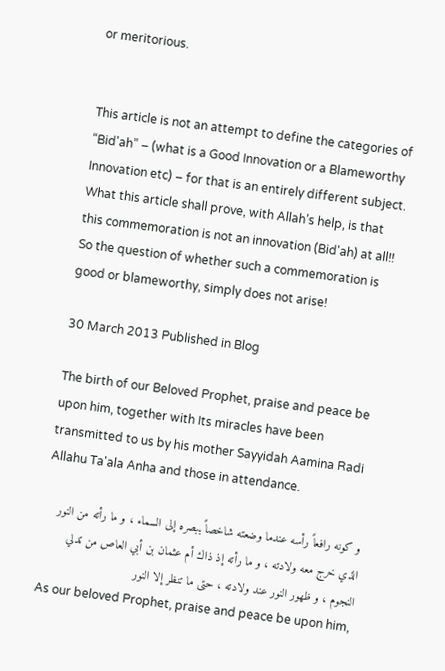or meritorious.


This article is not an attempt to define the categories of “Bid'ah” – (what is a Good Innovation or a Blameworthy Innovation etc) – for that is an entirely different subject. What this article shall prove, with Allah’s help, is that this commemoration is not an innovation (Bid'ah) at all!! So the question of whether such a commemoration is good or blameworthy, simply does not arise!

30 March 2013 Published in Blog

The birth of our Beloved Prophet, praise and peace be upon him, together with Its miracles have been transmitted to us by his mother Sayyidah Aamina Radi Allahu Ta'ala Anha and those in attendance.

و كونه رافعاً رأسه عندما وضعته شاخصاً ببصره إلى السماء ، و ما رأته من النور الذي خرج معه ولادته ، و ما رأته إذ ذاك أم عثمان بن أبي العاص من تدلي النجوم ، و ظهور النور عند ولادته ، حتى ما تنظر إلا النور
As our beloved Prophet, praise and peace be upon him,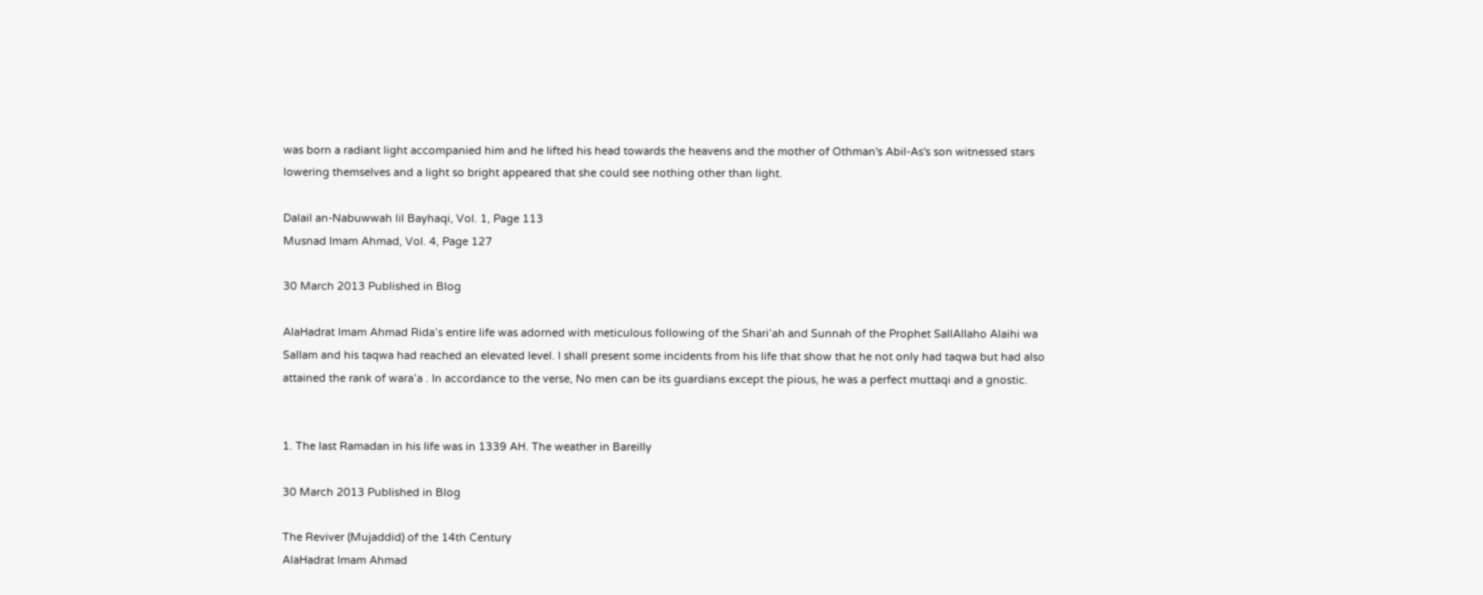was born a radiant light accompanied him and he lifted his head towards the heavens and the mother of Othman's Abil-As's son witnessed stars lowering themselves and a light so bright appeared that she could see nothing other than light.

Dalail an-Nabuwwah lil Bayhaqi, Vol. 1, Page 113
Musnad Imam Ahmad, Vol. 4, Page 127

30 March 2013 Published in Blog

AlaHadrat Imam Ahmad Rida’s entire life was adorned with meticulous following of the Shari’ah and Sunnah of the Prophet SallAllaho Alaihi wa Sallam and his taqwa had reached an elevated level. I shall present some incidents from his life that show that he not only had taqwa but had also attained the rank of wara’a . In accordance to the verse, No men can be its guardians except the pious, he was a perfect muttaqi and a gnostic.


1. The last Ramadan in his life was in 1339 AH. The weather in Bareilly

30 March 2013 Published in Blog

The Reviver (Mujaddid) of the 14th Century
AlaHadrat Imam Ahmad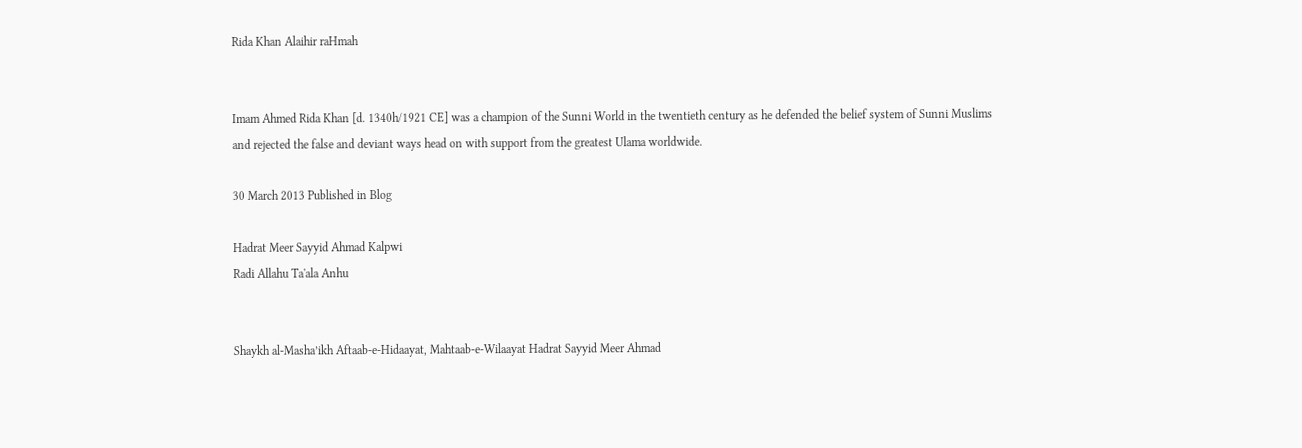Rida Khan Alaihir raHmah


Imam Ahmed Rida Khan [d. 1340h/1921 CE] was a champion of the Sunni World in the twentieth century as he defended the belief system of Sunni Muslims and rejected the false and deviant ways head on with support from the greatest Ulama worldwide.

30 March 2013 Published in Blog

Hadrat Meer Sayyid Ahmad Kalpwi
Radi Allahu Ta'ala Anhu


Shaykh al-Masha’ikh Aftaab-e-Hidaayat, Mahtaab-e-Wilaayat Hadrat Sayyid Meer Ahmad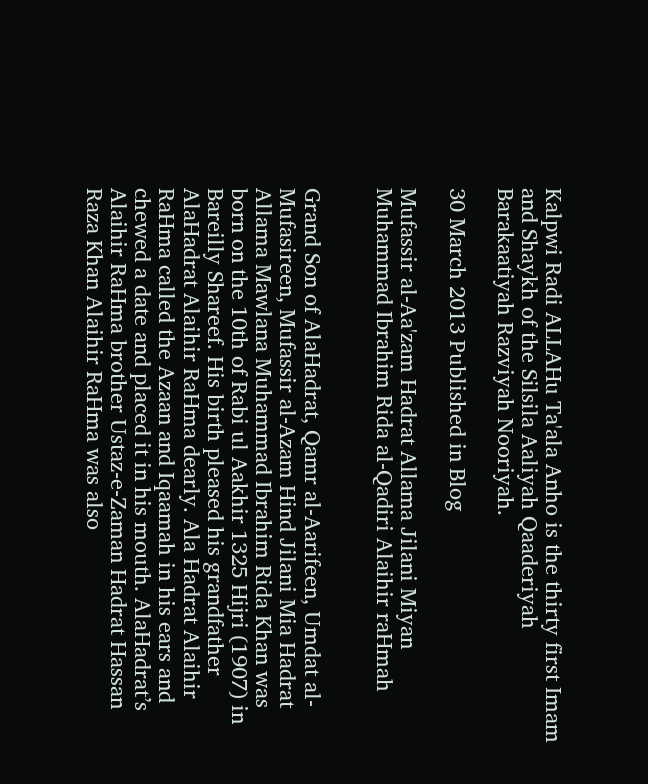Kalpwi Radi ALLAHu Ta'ala Anho is the thirty first Imam and Shaykh of the Silsila Aaliyah Qaaderiyah Barakaatiyah Razviyah Nooriyah.

30 March 2013 Published in Blog

Mufassir al-Aa'zam Hadrat Allama Jilani Miyan
Muhammad Ibrahim Rida al-Qadiri Alaihir raHmah


Grand Son of AlaHadrat, Qamr al-Aarifeen, Umdat al-Mufasireen, Mufassir al-Azam Hind Jilani Mia Hadrat Allama Mawlana Muhammad Ibrahim Rida Khan was born on the 10th of Rabi ul Aakhir 1325 Hijri (1907) in Bareilly Shareef. His birth pleased his grandfather AlaHadrat Alaihir RaHma dearly. Ala Hadrat Alaihir RaHma called the Azaan and Iqaamah in his ears and chewed a date and placed it in his mouth. AlaHadrat’s Alaihir RaHma brother Ustaz-e-Zaman Hadrat Hassan Raza Khan Alaihir RaHma was also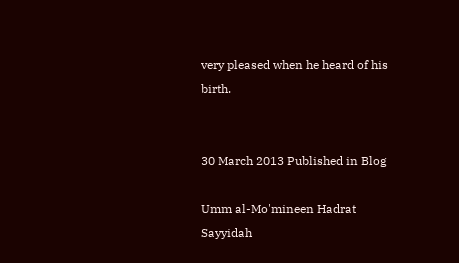very pleased when he heard of his birth.


30 March 2013 Published in Blog

Umm al-Mo'mineen Hadrat Sayyidah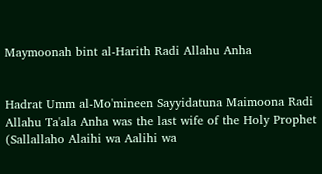Maymoonah bint al-Harith Radi Allahu Anha


Hadrat Umm al-Mo'mineen Sayyidatuna Maimoona Radi Allahu Ta'ala Anha was the last wife of the Holy Prophet (Sallallaho Alaihi wa Aalihi wa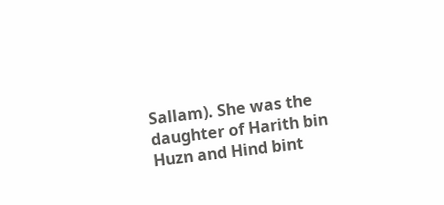Sallam). She was the daughter of Harith bin Huzn and Hind bint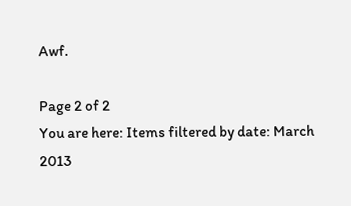Awf.

Page 2 of 2
You are here: Items filtered by date: March 2013